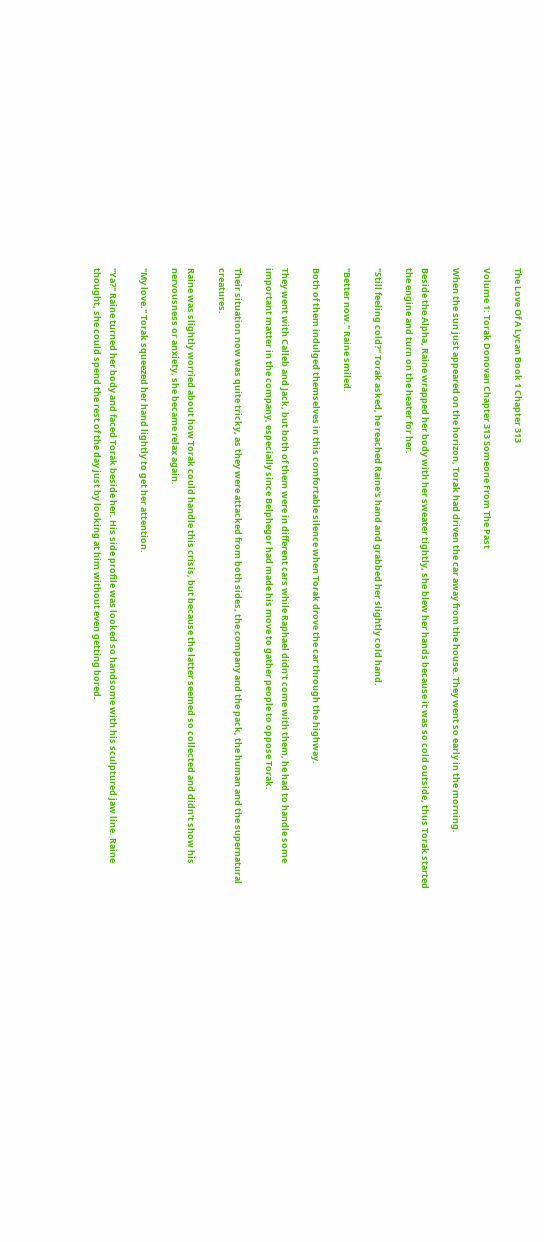The Love Of A Lycan Book 1 Chapter 313

Volume 1: Torak Donovan Chapter 313 Someone From The Past

When the sun just appeared on the horizon, Torak had driven the car away from the house. They went so early in the morning.

Beside the Alpha, Raine wrapped her body with her sweater tightly, she blew her hands because it was so cold outside, thus Torak started the engine and turn on the heater for her.

"Still feeling cold?" Torak asked, he reached Raine's hand and grabbed her slightly cold hand.

"Better now." Raine smiled.

Both of them indulged themselves in this comfortable silence when Torak drove the car through the highway.

They went with Calleb and Jack, but both of them were in different cars while Raphael didn't come with them, he had to handle some important matter in the company, especially since Belphegor had made his move to gather people to oppose Torak.

Their situation now was quite tricky, as they were attacked from both sides, the company and the pack, the human and the supernatural creatures.

Raine was slightly worried about how Torak could handle this crisis, but because the latter seemed so collected and didn't show his nervousness or anxiety, she became relax again.

"My love." Torak squeezed her hand lightly to get her attention.

"Ya?" Raine turned her body and faced Torak beside her. His side profile was looked so handsome with his sculptured jaw line. Raine thought, she could spend the rest of the day just by looking at him without even getting bored.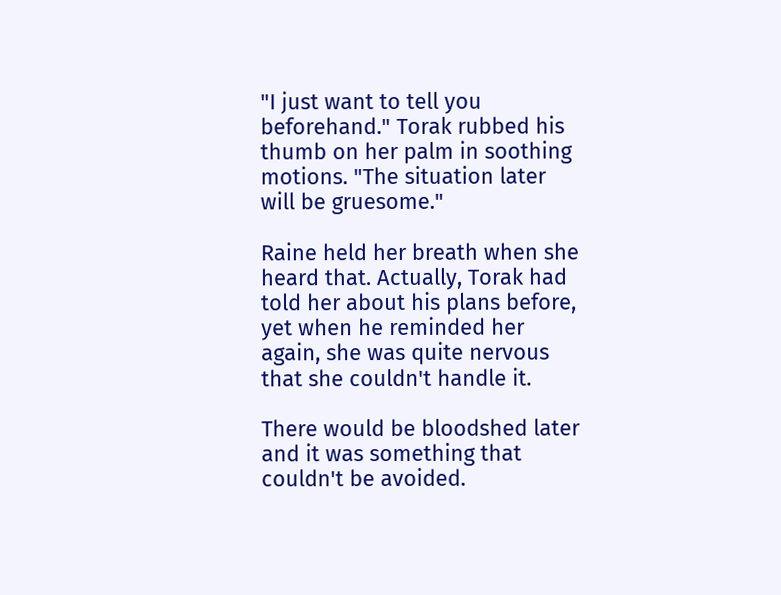"I just want to tell you beforehand." Torak rubbed his thumb on her palm in soothing motions. "The situation later will be gruesome."

Raine held her breath when she heard that. Actually, Torak had told her about his plans before, yet when he reminded her again, she was quite nervous that she couldn't handle it.

There would be bloodshed later and it was something that couldn't be avoided.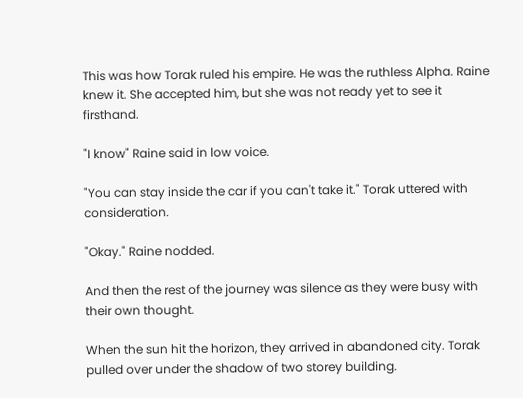This was how Torak ruled his empire. He was the ruthless Alpha. Raine knew it. She accepted him, but she was not ready yet to see it firsthand.

"I know" Raine said in low voice.

"You can stay inside the car if you can't take it." Torak uttered with consideration.

"Okay." Raine nodded.

And then the rest of the journey was silence as they were busy with their own thought.

When the sun hit the horizon, they arrived in abandoned city. Torak pulled over under the shadow of two storey building.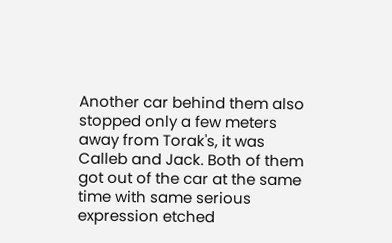Another car behind them also stopped only a few meters away from Torak's, it was Calleb and Jack. Both of them got out of the car at the same time with same serious expression etched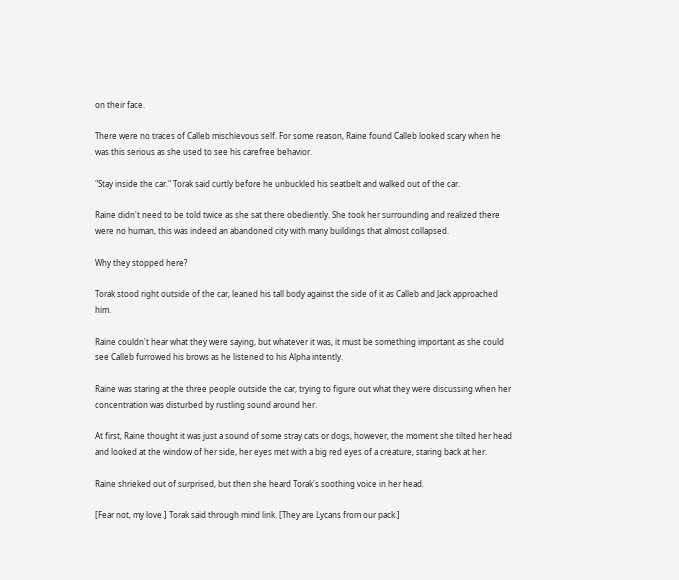on their face.

There were no traces of Calleb mischievous self. For some reason, Raine found Calleb looked scary when he was this serious as she used to see his carefree behavior.

"Stay inside the car." Torak said curtly before he unbuckled his seatbelt and walked out of the car.

Raine didn't need to be told twice as she sat there obediently. She took her surrounding and realized there were no human, this was indeed an abandoned city with many buildings that almost collapsed.

Why they stopped here?

Torak stood right outside of the car, leaned his tall body against the side of it as Calleb and Jack approached him.

Raine couldn't hear what they were saying, but whatever it was, it must be something important as she could see Calleb furrowed his brows as he listened to his Alpha intently.

Raine was staring at the three people outside the car, trying to figure out what they were discussing when her concentration was disturbed by rustling sound around her.

At first, Raine thought it was just a sound of some stray cats or dogs, however, the moment she tilted her head and looked at the window of her side, her eyes met with a big red eyes of a creature, staring back at her.

Raine shrieked out of surprised, but then she heard Torak's soothing voice in her head.

[Fear not, my love.] Torak said through mind link. [They are Lycans from our pack.]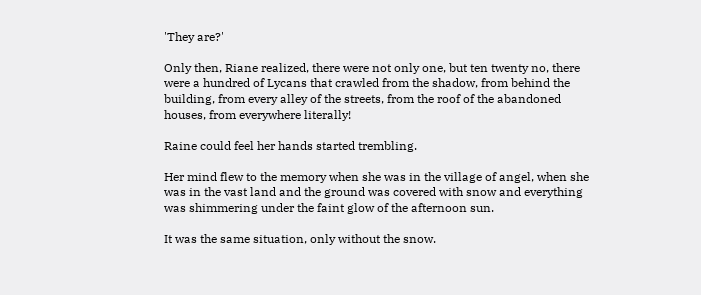'They are?'

Only then, Riane realized, there were not only one, but ten twenty no, there were a hundred of Lycans that crawled from the shadow, from behind the building, from every alley of the streets, from the roof of the abandoned houses, from everywhere literally!

Raine could feel her hands started trembling.

Her mind flew to the memory when she was in the village of angel, when she was in the vast land and the ground was covered with snow and everything was shimmering under the faint glow of the afternoon sun.

It was the same situation, only without the snow.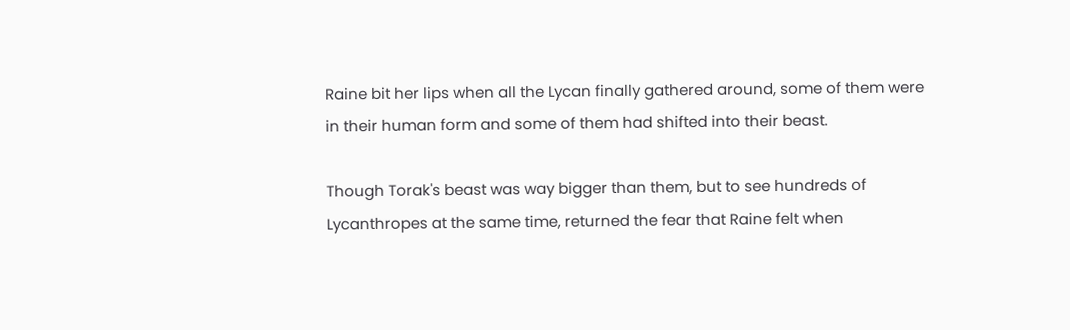Raine bit her lips when all the Lycan finally gathered around, some of them were in their human form and some of them had shifted into their beast.

Though Torak's beast was way bigger than them, but to see hundreds of Lycanthropes at the same time, returned the fear that Raine felt when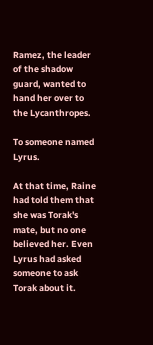Ramez, the leader of the shadow guard, wanted to hand her over to the Lycanthropes.

To someone named Lyrus.

At that time, Raine had told them that she was Torak's mate, but no one believed her. Even Lyrus had asked someone to ask Torak about it.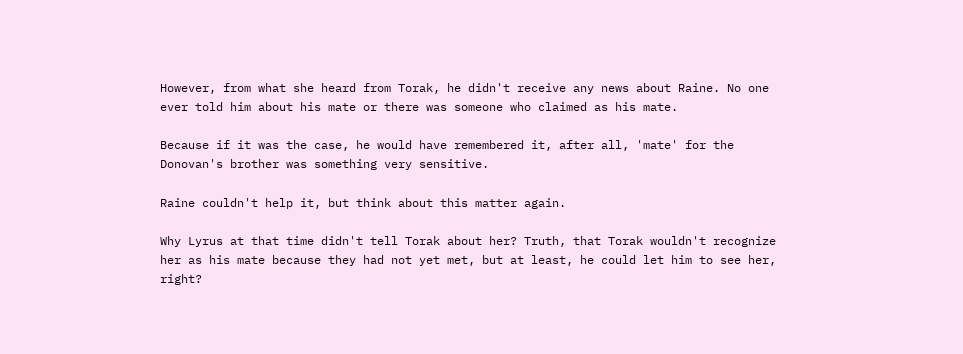However, from what she heard from Torak, he didn't receive any news about Raine. No one ever told him about his mate or there was someone who claimed as his mate.

Because if it was the case, he would have remembered it, after all, 'mate' for the Donovan's brother was something very sensitive.

Raine couldn't help it, but think about this matter again.

Why Lyrus at that time didn't tell Torak about her? Truth, that Torak wouldn't recognize her as his mate because they had not yet met, but at least, he could let him to see her, right?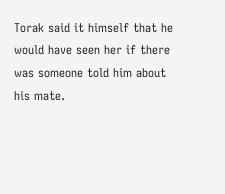Torak said it himself that he would have seen her if there was someone told him about his mate.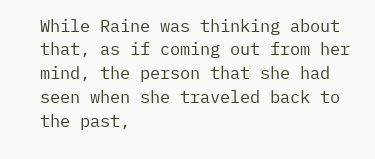While Raine was thinking about that, as if coming out from her mind, the person that she had seen when she traveled back to the past,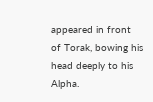appeared in front of Torak, bowing his head deeply to his Alpha.